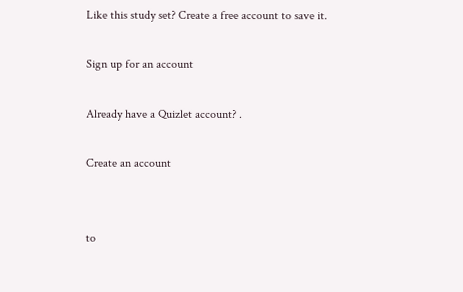Like this study set? Create a free account to save it.

Sign up for an account

Already have a Quizlet account? .

Create an account


to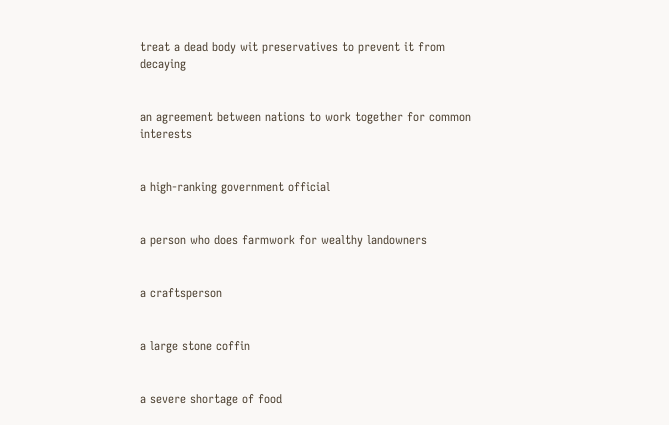treat a dead body wit preservatives to prevent it from decaying


an agreement between nations to work together for common interests


a high-ranking government official


a person who does farmwork for wealthy landowners


a craftsperson


a large stone coffin


a severe shortage of food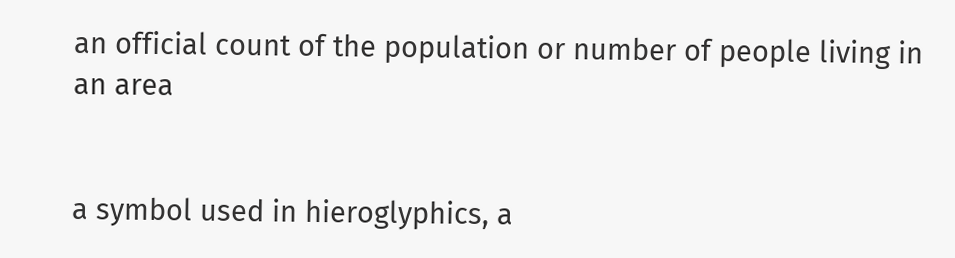an official count of the population or number of people living in an area


a symbol used in hieroglyphics, a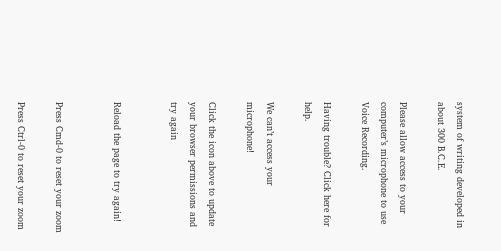system of writing developed in about 300 B.C.E.

Please allow access to your computer’s microphone to use Voice Recording.

Having trouble? Click here for help.

We can’t access your microphone!

Click the icon above to update your browser permissions and try again


Reload the page to try again!


Press Cmd-0 to reset your zoom

Press Ctrl-0 to reset your zoom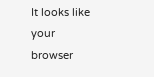It looks like your browser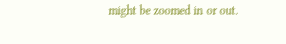might be zoomed in or out.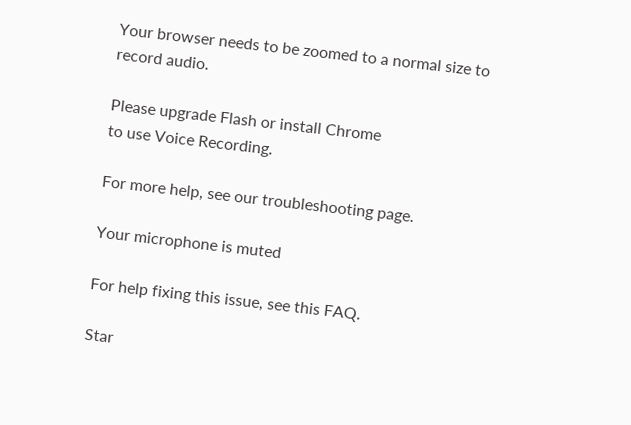Your browser needs to be zoomed to a normal size to record audio.

Please upgrade Flash or install Chrome
to use Voice Recording.

For more help, see our troubleshooting page.

Your microphone is muted

For help fixing this issue, see this FAQ.

Star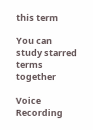this term

You can study starred terms together

Voice Recording